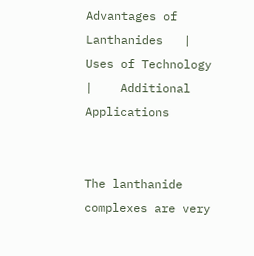Advantages of Lanthanides   |    Uses of Technology   |    Additional Applications


The lanthanide complexes are very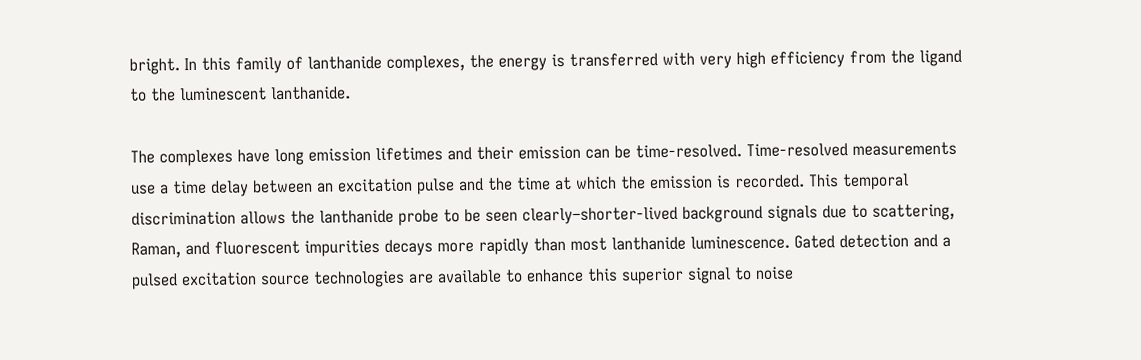bright. In this family of lanthanide complexes, the energy is transferred with very high efficiency from the ligand to the luminescent lanthanide.

The complexes have long emission lifetimes and their emission can be time-resolved. Time-resolved measurements use a time delay between an excitation pulse and the time at which the emission is recorded. This temporal discrimination allows the lanthanide probe to be seen clearly–shorter-lived background signals due to scattering, Raman, and fluorescent impurities decays more rapidly than most lanthanide luminescence. Gated detection and a pulsed excitation source technologies are available to enhance this superior signal to noise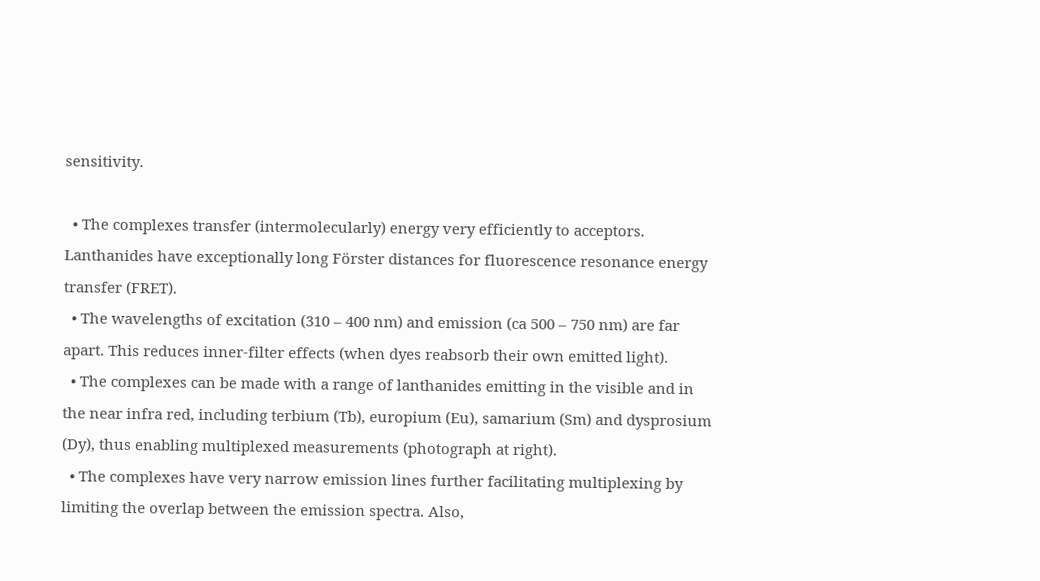sensitivity.

  • The complexes transfer (intermolecularly) energy very efficiently to acceptors. Lanthanides have exceptionally long Förster distances for fluorescence resonance energy transfer (FRET).
  • The wavelengths of excitation (310 – 400 nm) and emission (ca 500 – 750 nm) are far apart. This reduces inner-filter effects (when dyes reabsorb their own emitted light).
  • The complexes can be made with a range of lanthanides emitting in the visible and in the near infra red, including terbium (Tb), europium (Eu), samarium (Sm) and dysprosium (Dy), thus enabling multiplexed measurements (photograph at right).
  • The complexes have very narrow emission lines further facilitating multiplexing by limiting the overlap between the emission spectra. Also,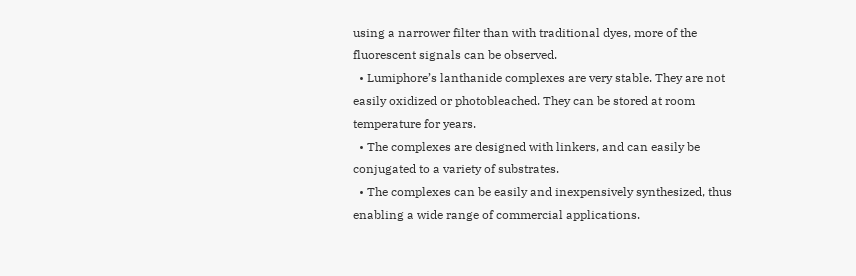using a narrower filter than with traditional dyes, more of the fluorescent signals can be observed.
  • Lumiphore’s lanthanide complexes are very stable. They are not easily oxidized or photobleached. They can be stored at room temperature for years.
  • The complexes are designed with linkers, and can easily be conjugated to a variety of substrates.
  • The complexes can be easily and inexpensively synthesized, thus enabling a wide range of commercial applications.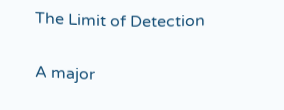The Limit of Detection

A major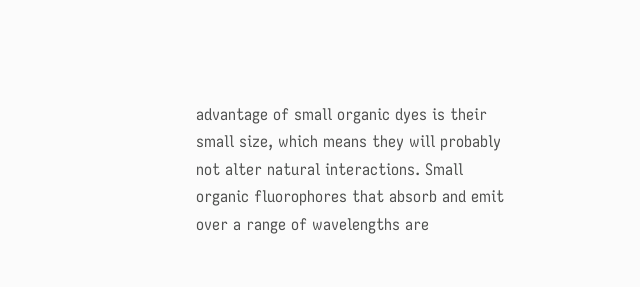advantage of small organic dyes is their small size, which means they will probably not alter natural interactions. Small organic fluorophores that absorb and emit over a range of wavelengths are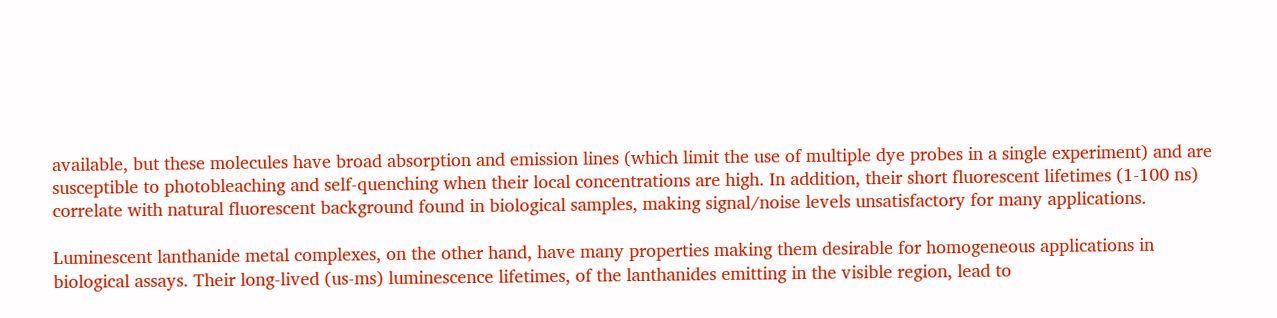available, but these molecules have broad absorption and emission lines (which limit the use of multiple dye probes in a single experiment) and are susceptible to photobleaching and self-quenching when their local concentrations are high. In addition, their short fluorescent lifetimes (1-100 ns) correlate with natural fluorescent background found in biological samples, making signal/noise levels unsatisfactory for many applications.

Luminescent lanthanide metal complexes, on the other hand, have many properties making them desirable for homogeneous applications in biological assays. Their long-lived (us-ms) luminescence lifetimes, of the lanthanides emitting in the visible region, lead to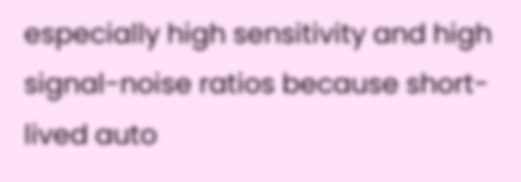especially high sensitivity and high signal-noise ratios because short-lived auto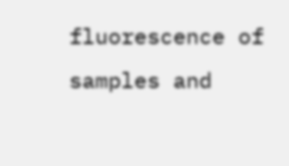fluorescence of samples and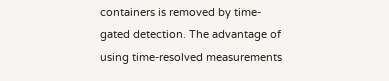containers is removed by time-gated detection. The advantage of using time-resolved measurements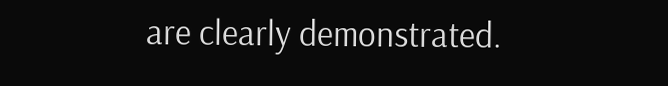are clearly demonstrated.